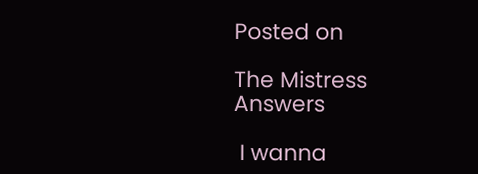Posted on

The Mistress Answers

 I wanna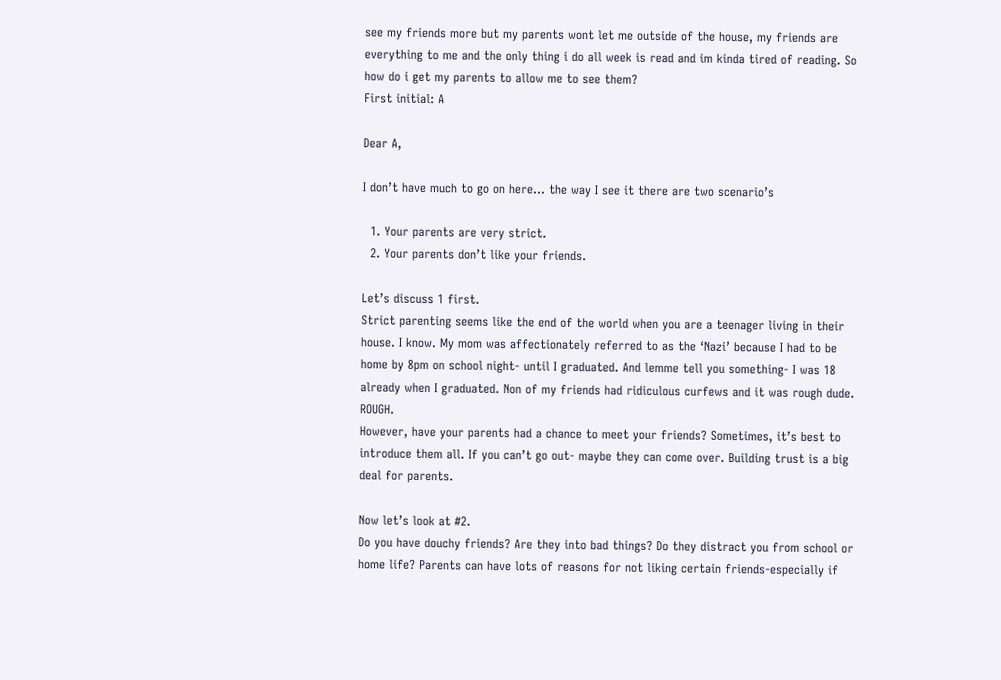see my friends more but my parents wont let me outside of the house, my friends are everything to me and the only thing i do all week is read and im kinda tired of reading. So how do i get my parents to allow me to see them?
First initial: A

Dear A,

I don’t have much to go on here… the way I see it there are two scenario’s

  1. Your parents are very strict.
  2. Your parents don’t like your friends.

Let’s discuss 1 first.
Strict parenting seems like the end of the world when you are a teenager living in their house. I know. My mom was affectionately referred to as the ‘Nazi’ because I had to be home by 8pm on school night- until I graduated. And lemme tell you something- I was 18 already when I graduated. Non of my friends had ridiculous curfews and it was rough dude. ROUGH.
However, have your parents had a chance to meet your friends? Sometimes, it’s best to introduce them all. If you can’t go out- maybe they can come over. Building trust is a big deal for parents.

Now let’s look at #2.
Do you have douchy friends? Are they into bad things? Do they distract you from school or home life? Parents can have lots of reasons for not liking certain friends-especially if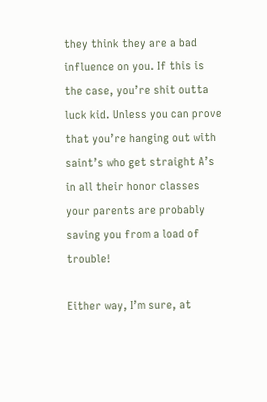they think they are a bad influence on you. If this is the case, you’re shit outta luck kid. Unless you can prove that you’re hanging out with saint’s who get straight A’s in all their honor classes your parents are probably saving you from a load of trouble!

Either way, I’m sure, at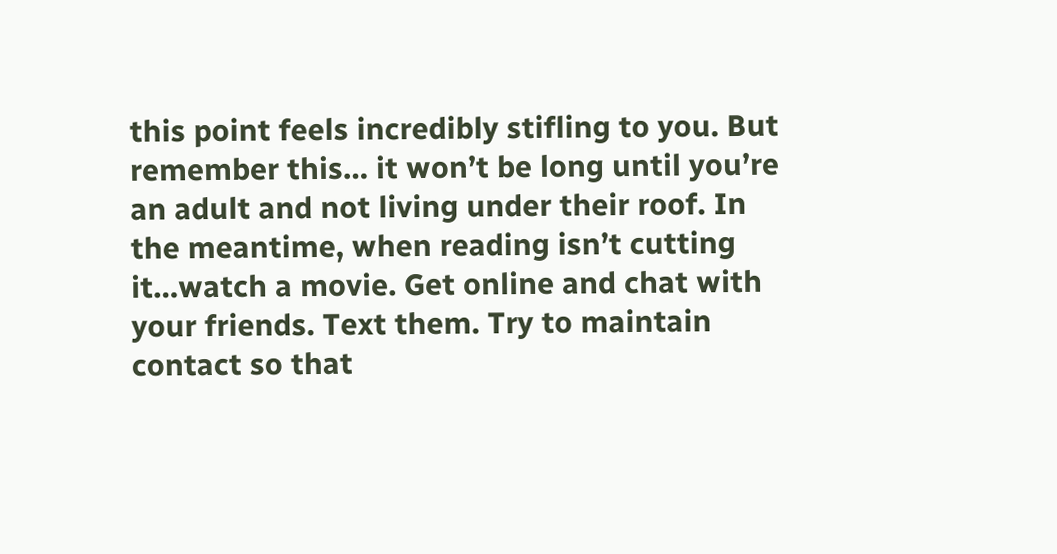this point feels incredibly stifling to you. But remember this… it won’t be long until you’re an adult and not living under their roof. In the meantime, when reading isn’t cutting it…watch a movie. Get online and chat with your friends. Text them. Try to maintain contact so that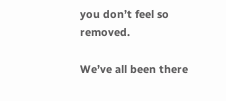you don’t feel so removed.

We’ve all been there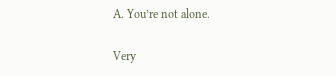A. You’re not alone.

Very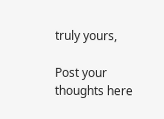truly yours,

Post your thoughts here